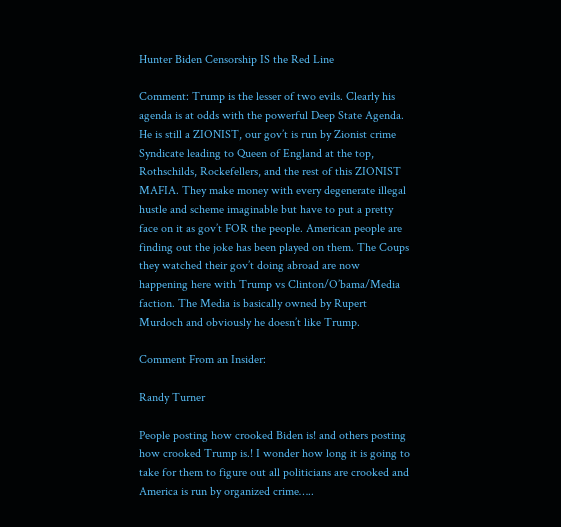Hunter Biden Censorship IS the Red Line

Comment: Trump is the lesser of two evils. Clearly his agenda is at odds with the powerful Deep State Agenda. He is still a ZIONIST, our gov’t is run by Zionist crime Syndicate leading to Queen of England at the top, Rothschilds, Rockefellers, and the rest of this ZIONIST MAFIA. They make money with every degenerate illegal hustle and scheme imaginable but have to put a pretty face on it as gov’t FOR the people. American people are finding out the joke has been played on them. The Coups they watched their gov’t doing abroad are now happening here with Trump vs Clinton/O’bama/Media faction. The Media is basically owned by Rupert Murdoch and obviously he doesn’t like Trump.

Comment From an Insider:

Randy Turner

People posting how crooked Biden is! and others posting how crooked Trump is.! I wonder how long it is going to take for them to figure out all politicians are crooked and America is run by organized crime…..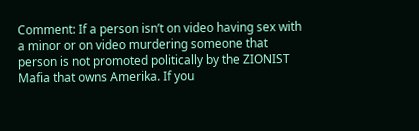Comment: If a person isn’t on video having sex with a minor or on video murdering someone that person is not promoted politically by the ZIONIST Mafia that owns Amerika. If you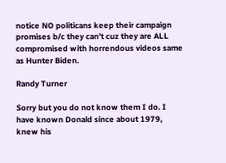notice NO politicans keep their campaign promises b/c they can’t cuz they are ALL compromised with horrendous videos same as Hunter Biden.

Randy Turner

Sorry but you do not know them I do. I have known Donald since about 1979, knew his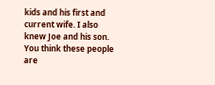kids and his first and current wife. I also knew Joe and his son. You think these people are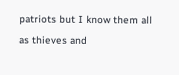patriots but I know them all as thieves and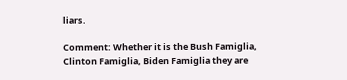liars.

Comment: Whether it is the Bush Famiglia, Clinton Famiglia, Biden Famiglia they are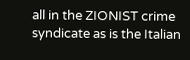all in the ZIONIST crime syndicate as is the Italian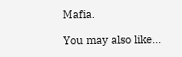Mafia.

You may also like...